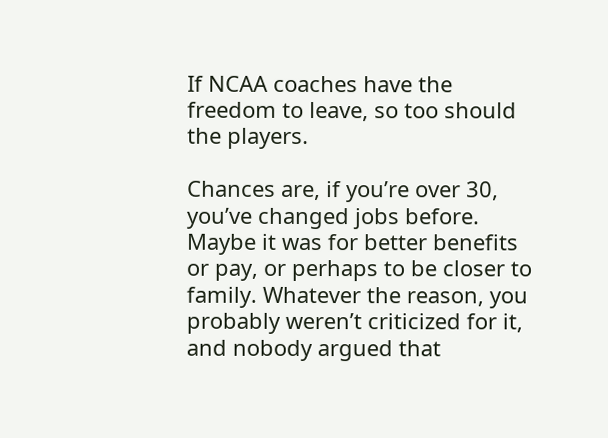If NCAA coaches have the freedom to leave, so too should the players.

Chances are, if you’re over 30, you’ve changed jobs before. Maybe it was for better benefits or pay, or perhaps to be closer to family. Whatever the reason, you probably weren’t criticized for it, and nobody argued that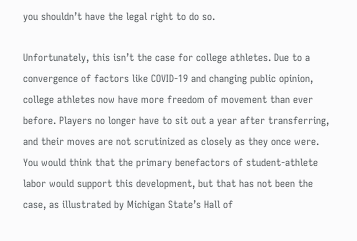you shouldn’t have the legal right to do so.

Unfortunately, this isn’t the case for college athletes. Due to a convergence of factors like COVID-19 and changing public opinion, college athletes now have more freedom of movement than ever before. Players no longer have to sit out a year after transferring, and their moves are not scrutinized as closely as they once were. You would think that the primary benefactors of student-athlete labor would support this development, but that has not been the case, as illustrated by Michigan State’s Hall of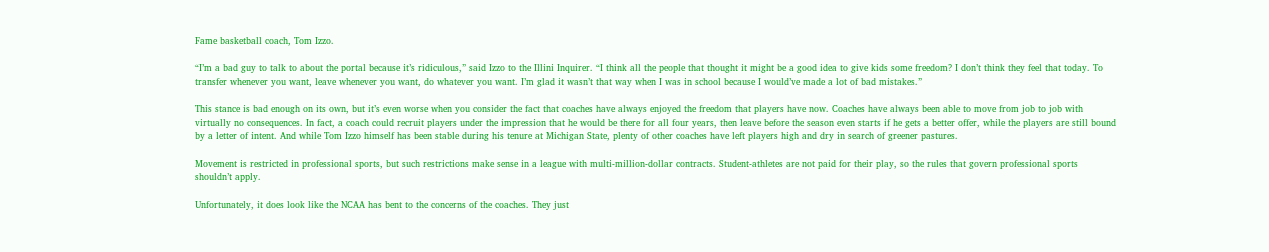Fame basketball coach, Tom Izzo.

“I’m a bad guy to talk to about the portal because it’s ridiculous,” said Izzo to the Illini Inquirer. “I think all the people that thought it might be a good idea to give kids some freedom? I don’t think they feel that today. To transfer whenever you want, leave whenever you want, do whatever you want. I’m glad it wasn’t that way when I was in school because I would’ve made a lot of bad mistakes.”

This stance is bad enough on its own, but it’s even worse when you consider the fact that coaches have always enjoyed the freedom that players have now. Coaches have always been able to move from job to job with virtually no consequences. In fact, a coach could recruit players under the impression that he would be there for all four years, then leave before the season even starts if he gets a better offer, while the players are still bound by a letter of intent. And while Tom Izzo himself has been stable during his tenure at Michigan State, plenty of other coaches have left players high and dry in search of greener pastures.

Movement is restricted in professional sports, but such restrictions make sense in a league with multi-million-dollar contracts. Student-athletes are not paid for their play, so the rules that govern professional sports shouldn’t apply.

Unfortunately, it does look like the NCAA has bent to the concerns of the coaches. They just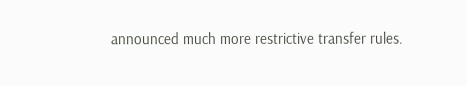announced much more restrictive transfer rules.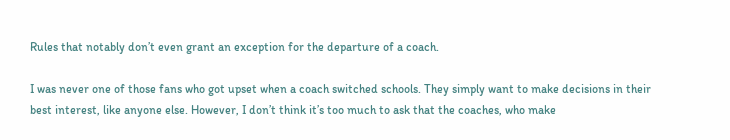Rules that notably don’t even grant an exception for the departure of a coach.

I was never one of those fans who got upset when a coach switched schools. They simply want to make decisions in their best interest, like anyone else. However, I don’t think it’s too much to ask that the coaches, who make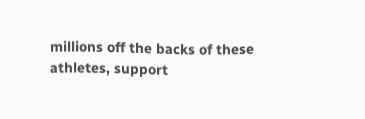millions off the backs of these athletes, support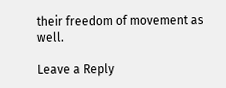their freedom of movement as well.

Leave a Reply